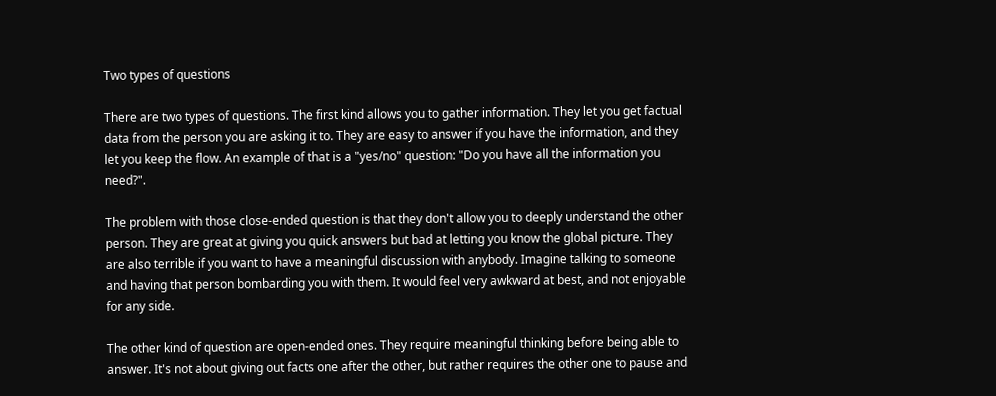Two types of questions

There are two types of questions. The first kind allows you to gather information. They let you get factual data from the person you are asking it to. They are easy to answer if you have the information, and they let you keep the flow. An example of that is a "yes/no" question: "Do you have all the information you need?".

The problem with those close-ended question is that they don't allow you to deeply understand the other person. They are great at giving you quick answers but bad at letting you know the global picture. They are also terrible if you want to have a meaningful discussion with anybody. Imagine talking to someone and having that person bombarding you with them. It would feel very awkward at best, and not enjoyable for any side.

The other kind of question are open-ended ones. They require meaningful thinking before being able to answer. It's not about giving out facts one after the other, but rather requires the other one to pause and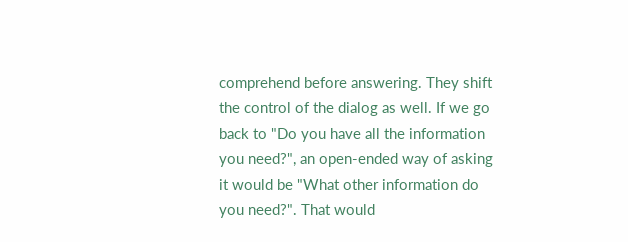comprehend before answering. They shift the control of the dialog as well. If we go back to "Do you have all the information you need?", an open-ended way of asking it would be "What other information do you need?". That would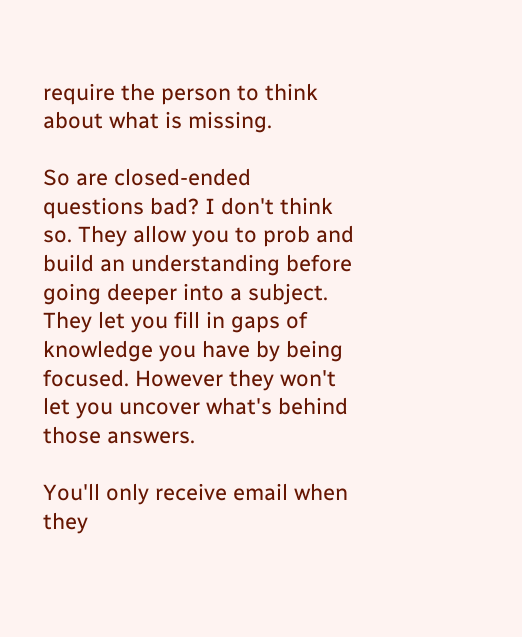require the person to think about what is missing.

So are closed-ended questions bad? I don't think so. They allow you to prob and build an understanding before going deeper into a subject. They let you fill in gaps of knowledge you have by being focused. However they won't let you uncover what's behind those answers.

You'll only receive email when they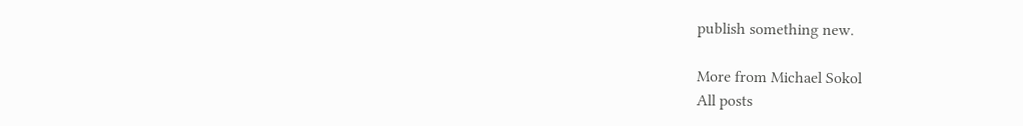publish something new.

More from Michael Sokol
All posts